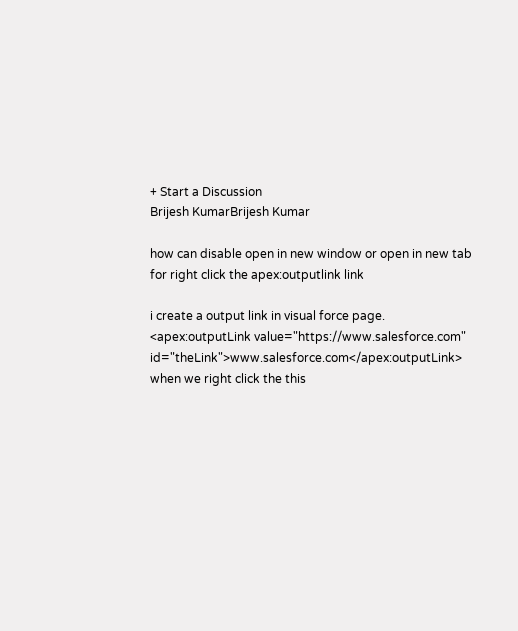+ Start a Discussion
Brijesh KumarBrijesh Kumar

how can disable open in new window or open in new tab for right click the apex:outputlink link

i create a output link in visual force page.
<apex:outputLink value="https://www.salesforce.com" id="theLink">www.salesforce.com</apex:outputLink>
when we right click the this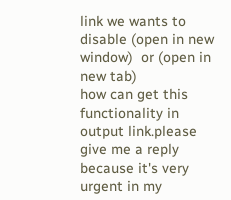link we wants to disable (open in new window)  or (open in new tab)
how can get this functionality in output link.please give me a reply because it's very urgent in my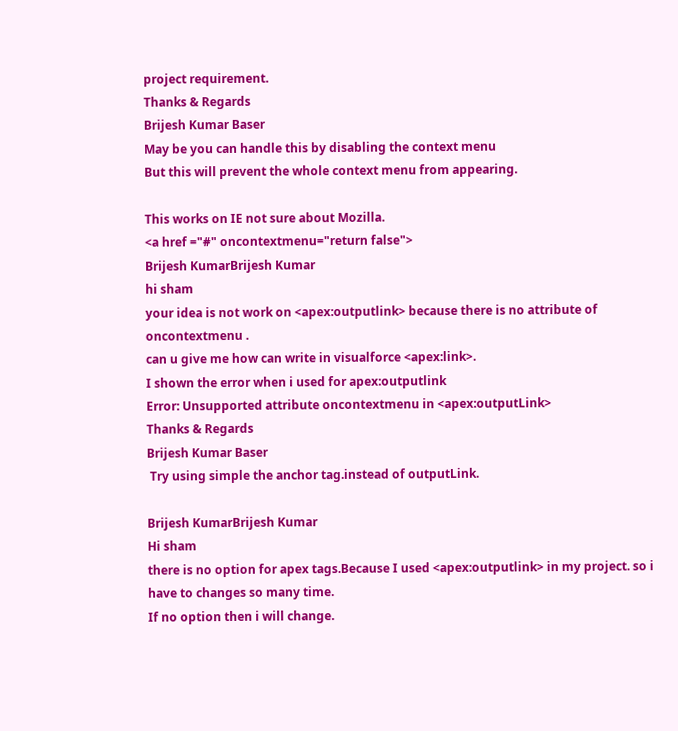project requirement.
Thanks & Regards
Brijesh Kumar Baser
May be you can handle this by disabling the context menu
But this will prevent the whole context menu from appearing.

This works on IE not sure about Mozilla.
<a href ="#" oncontextmenu="return false">
Brijesh KumarBrijesh Kumar
hi sham
your idea is not work on <apex:outputlink> because there is no attribute of oncontextmenu .
can u give me how can write in visualforce <apex:link>.
I shown the error when i used for apex:outputlink
Error: Unsupported attribute oncontextmenu in <apex:outputLink>
Thanks & Regards
Brijesh Kumar Baser
 Try using simple the anchor tag.instead of outputLink.

Brijesh KumarBrijesh Kumar
Hi sham
there is no option for apex tags.Because I used <apex:outputlink> in my project. so i have to changes so many time.
If no option then i will change.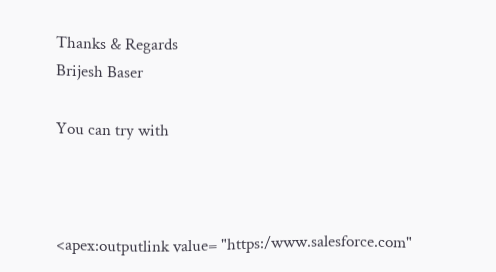Thanks & Regards
Brijesh Baser

You can try with



<apex:outputlink value= "https:/www.salesforce.com"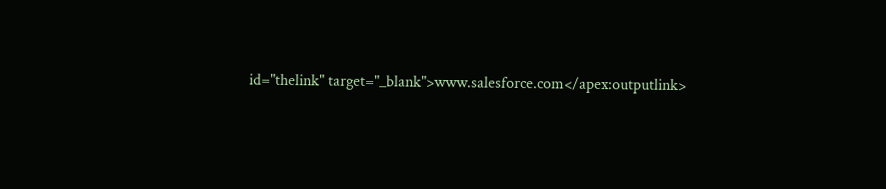id="thelink" target="_blank">www.salesforce.com</apex:outputlink>